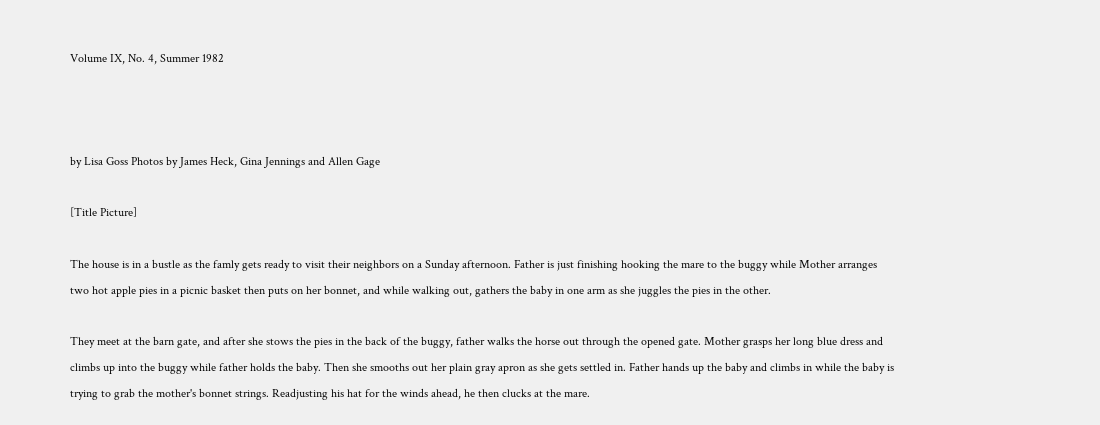Volume IX, No. 4, Summer 1982



by Lisa Goss Photos by James Heck, Gina Jennings and Allen Gage

[Title Picture]

The house is in a bustle as the famly gets ready to visit their neighbors on a Sunday afternoon. Father is just finishing hooking the mare to the buggy while Mother arranges two hot apple pies in a picnic basket then puts on her bonnet, and while walking out, gathers the baby in one arm as she juggles the pies in the other.

They meet at the barn gate, and after she stows the pies in the back of the buggy, father walks the horse out through the opened gate. Mother grasps her long blue dress and climbs up into the buggy while father holds the baby. Then she smooths out her plain gray apron as she gets settled in. Father hands up the baby and climbs in while the baby is trying to grab the mother's bonnet strings. Readjusting his hat for the winds ahead, he then clucks at the mare.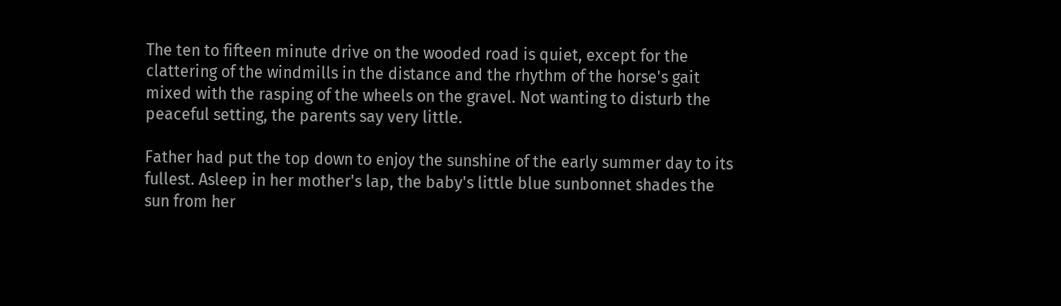The ten to fifteen minute drive on the wooded road is quiet, except for the clattering of the windmills in the distance and the rhythm of the horse's gait mixed with the rasping of the wheels on the gravel. Not wanting to disturb the peaceful setting, the parents say very little.

Father had put the top down to enjoy the sunshine of the early summer day to its fullest. Asleep in her mother's lap, the baby's little blue sunbonnet shades the sun from her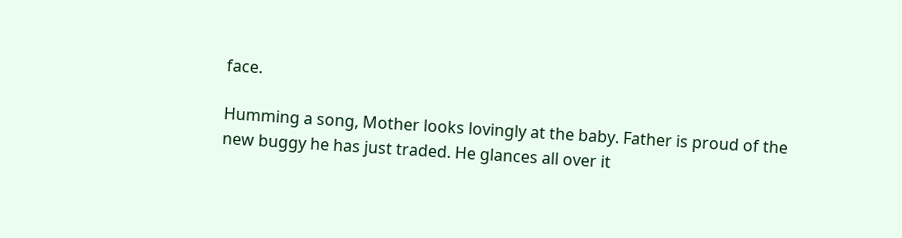face.

Humming a song, Mother looks lovingly at the baby. Father is proud of the new buggy he has just traded. He glances all over it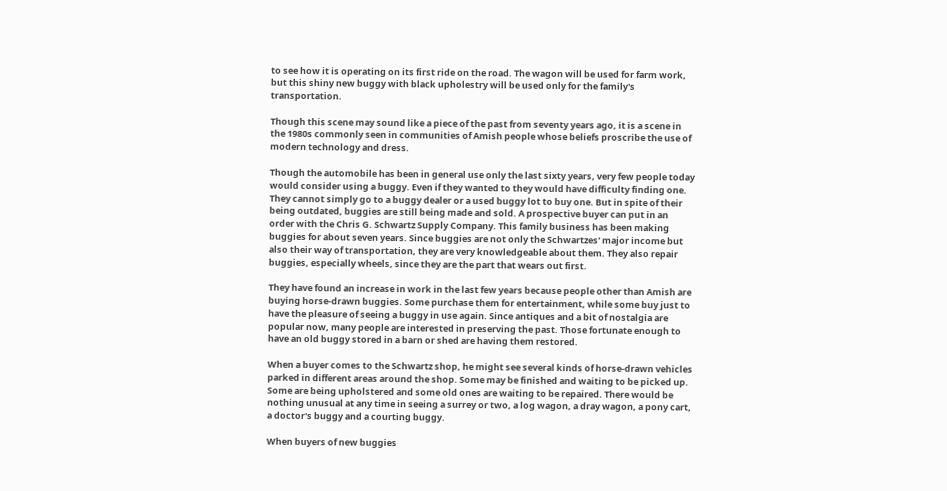to see how it is operating on its first ride on the road. The wagon will be used for farm work, but this shiny new buggy with black upholestry will be used only for the family's transportation.

Though this scene may sound like a piece of the past from seventy years ago, it is a scene in the 1980s commonly seen in communities of Amish people whose beliefs proscribe the use of modern technology and dress.

Though the automobile has been in general use only the last sixty years, very few people today would consider using a buggy. Even if they wanted to they would have difficulty finding one. They cannot simply go to a buggy dealer or a used buggy lot to buy one. But in spite of their being outdated, buggies are still being made and sold. A prospective buyer can put in an order with the Chris G. Schwartz Supply Company. This family business has been making buggies for about seven years. Since buggies are not only the Schwartzes' major income but also their way of transportation, they are very knowledgeable about them. They also repair buggies, especially wheels, since they are the part that wears out first.

They have found an increase in work in the last few years because people other than Amish are buying horse-drawn buggies. Some purchase them for entertainment, while some buy just to have the pleasure of seeing a buggy in use again. Since antiques and a bit of nostalgia are popular now, many people are interested in preserving the past. Those fortunate enough to have an old buggy stored in a barn or shed are having them restored.

When a buyer comes to the Schwartz shop, he might see several kinds of horse-drawn vehicles parked in different areas around the shop. Some may be finished and waiting to be picked up. Some are being upholstered and some old ones are waiting to be repaired. There would be nothing unusual at any time in seeing a surrey or two, a log wagon, a dray wagon, a pony cart, a doctor's buggy and a courting buggy.

When buyers of new buggies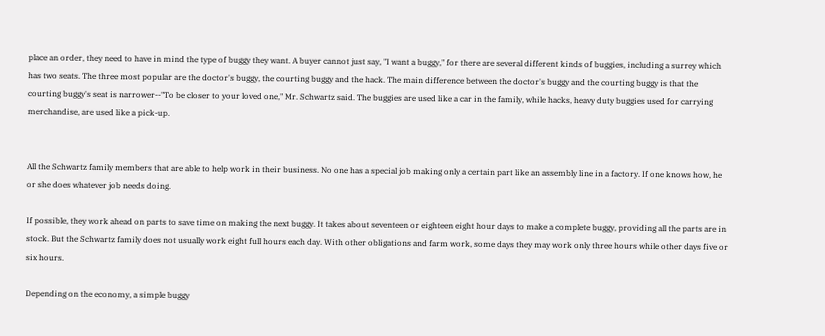place an order, they need to have in mind the type of buggy they want. A buyer cannot just say, "I want a buggy," for there are several different kinds of buggies, including a surrey which has two seats. The three most popular are the doctor's buggy, the courting buggy and the hack. The main difference between the doctor's buggy and the courting buggy is that the courting buggy's seat is narrower--"To be closer to your loved one," Mr. Schwartz said. The buggies are used like a car in the family, while hacks, heavy duty buggies used for carrying merchandise, are used like a pick-up.


All the Schwartz family members that are able to help work in their business. No one has a special job making only a certain part like an assembly line in a factory. If one knows how, he or she does whatever job needs doing.

If possible, they work ahead on parts to save time on making the next buggy. It takes about seventeen or eighteen eight hour days to make a complete buggy, providing all the parts are in stock. But the Schwartz family does not usually work eight full hours each day. With other obligations and farm work, some days they may work only three hours while other days five or six hours.

Depending on the economy, a simple buggy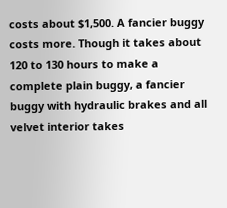costs about $1,500. A fancier buggy costs more. Though it takes about 120 to 130 hours to make a complete plain buggy, a fancier buggy with hydraulic brakes and all velvet interior takes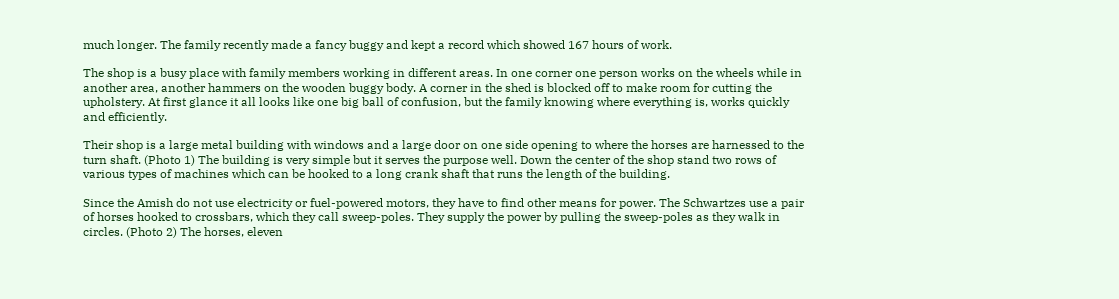much longer. The family recently made a fancy buggy and kept a record which showed 167 hours of work.

The shop is a busy place with family members working in different areas. In one corner one person works on the wheels while in another area, another hammers on the wooden buggy body. A corner in the shed is blocked off to make room for cutting the upholstery. At first glance it all looks like one big ball of confusion, but the family knowing where everything is, works quickly and efficiently.

Their shop is a large metal building with windows and a large door on one side opening to where the horses are harnessed to the turn shaft. (Photo 1) The building is very simple but it serves the purpose well. Down the center of the shop stand two rows of various types of machines which can be hooked to a long crank shaft that runs the length of the building.

Since the Amish do not use electricity or fuel-powered motors, they have to find other means for power. The Schwartzes use a pair of horses hooked to crossbars, which they call sweep-poles. They supply the power by pulling the sweep-poles as they walk in circles. (Photo 2) The horses, eleven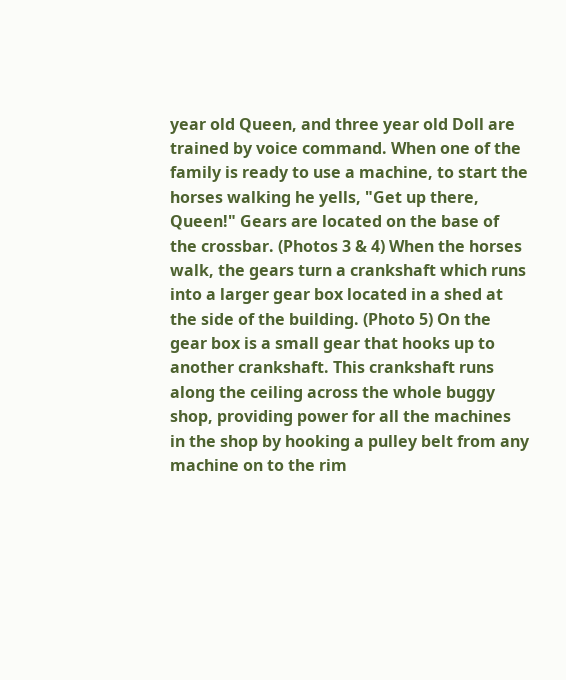year old Queen, and three year old Doll are trained by voice command. When one of the family is ready to use a machine, to start the horses walking he yells, "Get up there, Queen!" Gears are located on the base of the crossbar. (Photos 3 & 4) When the horses walk, the gears turn a crankshaft which runs into a larger gear box located in a shed at the side of the building. (Photo 5) On the gear box is a small gear that hooks up to another crankshaft. This crankshaft runs along the ceiling across the whole buggy shop, providing power for all the machines in the shop by hooking a pulley belt from any machine on to the rim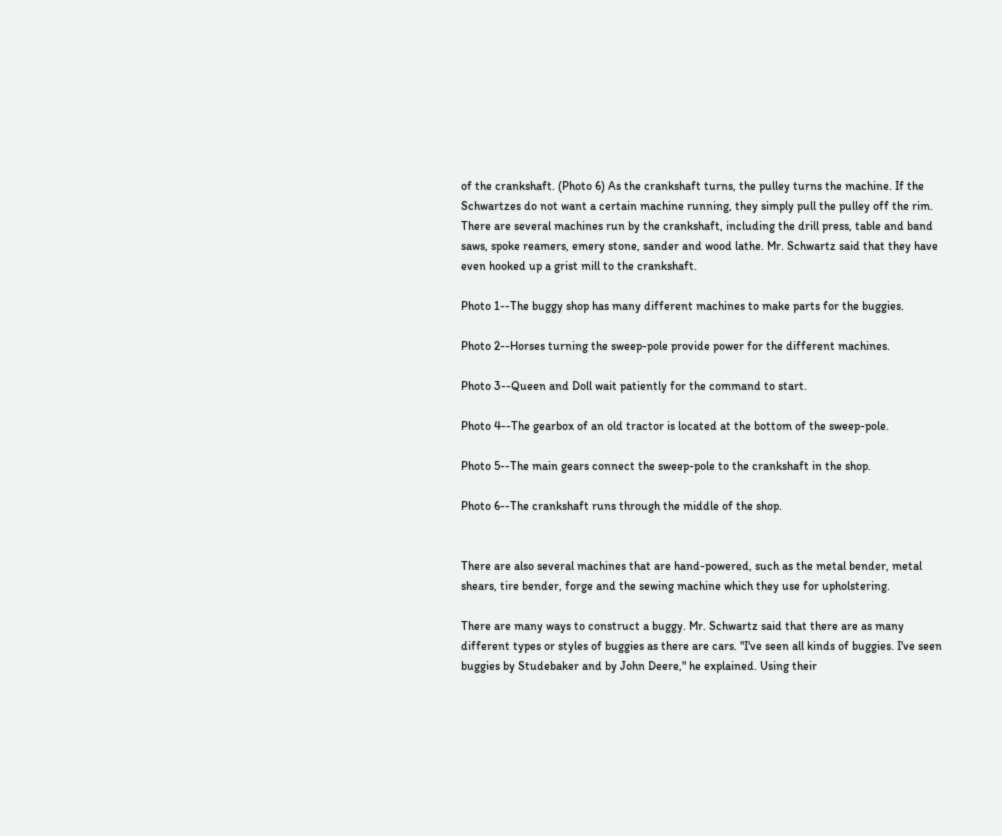of the crankshaft. (Photo 6) As the crankshaft turns, the pulley turns the machine. If the Schwartzes do not want a certain machine running, they simply pull the pulley off the rim. There are several machines run by the crankshaft, including the drill press, table and band saws, spoke reamers, emery stone, sander and wood lathe. Mr. Schwartz said that they have even hooked up a grist mill to the crankshaft.

Photo 1--The buggy shop has many different machines to make parts for the buggies.

Photo 2--Horses turning the sweep-pole provide power for the different machines.

Photo 3--Queen and Doll wait patiently for the command to start.

Photo 4--The gearbox of an old tractor is located at the bottom of the sweep-pole.

Photo 5--The main gears connect the sweep-pole to the crankshaft in the shop.

Photo 6--The crankshaft runs through the middle of the shop.


There are also several machines that are hand-powered, such as the metal bender, metal shears, tire bender, forge and the sewing machine which they use for upholstering.

There are many ways to construct a buggy. Mr. Schwartz said that there are as many different types or styles of buggies as there are cars. "I've seen all kinds of buggies. I've seen buggies by Studebaker and by John Deere," he explained. Using their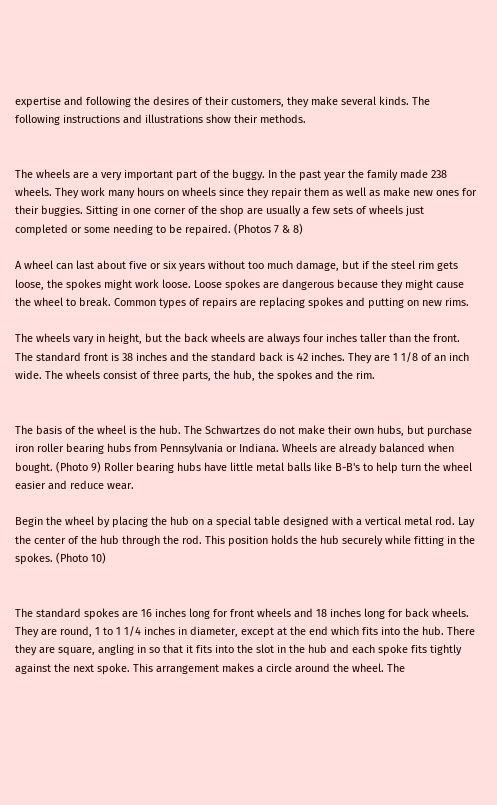expertise and following the desires of their customers, they make several kinds. The following instructions and illustrations show their methods.


The wheels are a very important part of the buggy. In the past year the family made 238 wheels. They work many hours on wheels since they repair them as well as make new ones for their buggies. Sitting in one corner of the shop are usually a few sets of wheels just completed or some needing to be repaired. (Photos 7 & 8)

A wheel can last about five or six years without too much damage, but if the steel rim gets loose, the spokes might work loose. Loose spokes are dangerous because they might cause the wheel to break. Common types of repairs are replacing spokes and putting on new rims.

The wheels vary in height, but the back wheels are always four inches taller than the front. The standard front is 38 inches and the standard back is 42 inches. They are 1 1/8 of an inch wide. The wheels consist of three parts, the hub, the spokes and the rim.


The basis of the wheel is the hub. The Schwartzes do not make their own hubs, but purchase iron roller bearing hubs from Pennsylvania or Indiana. Wheels are already balanced when bought. (Photo 9) Roller bearing hubs have little metal balls like B-B's to help turn the wheel easier and reduce wear.

Begin the wheel by placing the hub on a special table designed with a vertical metal rod. Lay the center of the hub through the rod. This position holds the hub securely while fitting in the spokes. (Photo 10)


The standard spokes are 16 inches long for front wheels and 18 inches long for back wheels. They are round, 1 to 1 1/4 inches in diameter, except at the end which fits into the hub. There they are square, angling in so that it fits into the slot in the hub and each spoke fits tightly against the next spoke. This arrangement makes a circle around the wheel. The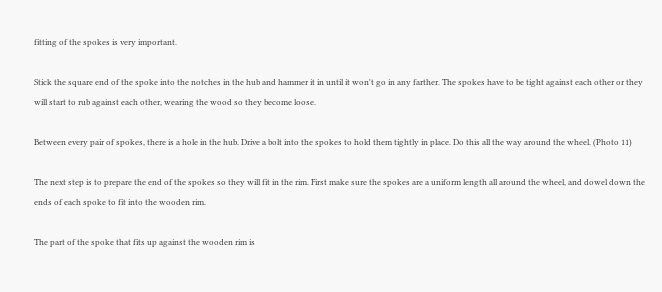fitting of the spokes is very important.

Stick the square end of the spoke into the notches in the hub and hammer it in until it won't go in any farther. The spokes have to be tight against each other or they will start to rub against each other, wearing the wood so they become loose.

Between every pair of spokes, there is a hole in the hub. Drive a bolt into the spokes to hold them tightly in place. Do this all the way around the wheel. (Photo 11)

The next step is to prepare the end of the spokes so they will fit in the rim. First make sure the spokes are a uniform length all around the wheel, and dowel down the ends of each spoke to fit into the wooden rim.

The part of the spoke that fits up against the wooden rim is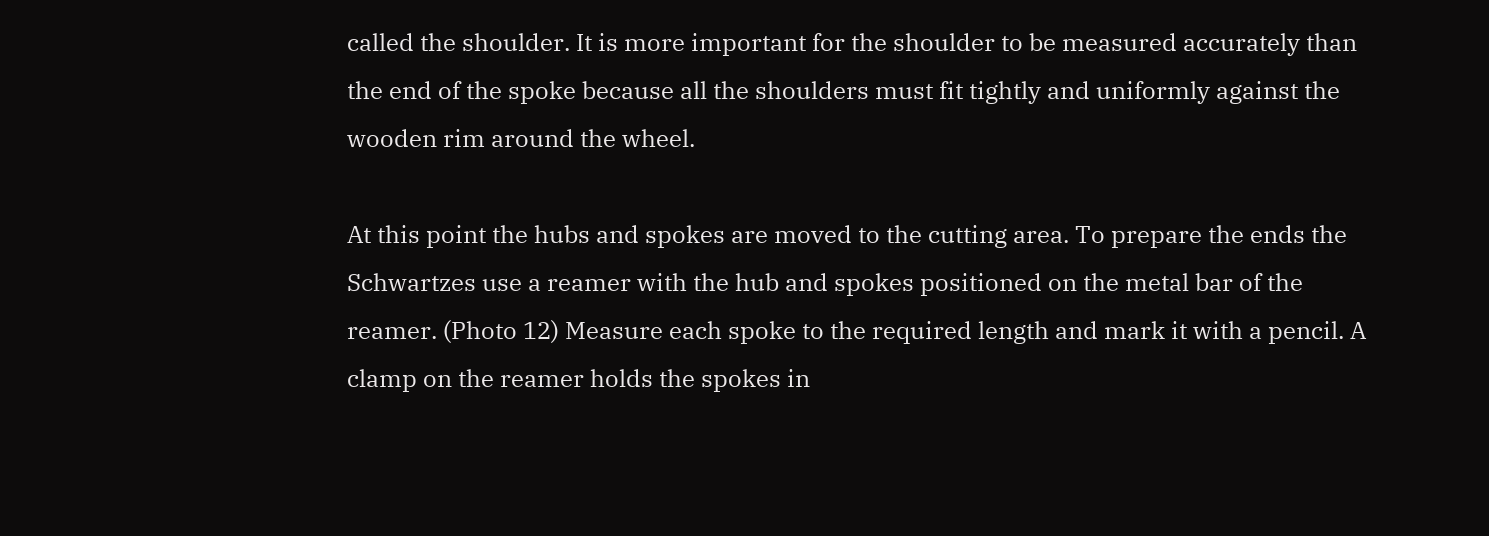called the shoulder. It is more important for the shoulder to be measured accurately than the end of the spoke because all the shoulders must fit tightly and uniformly against the wooden rim around the wheel.

At this point the hubs and spokes are moved to the cutting area. To prepare the ends the Schwartzes use a reamer with the hub and spokes positioned on the metal bar of the reamer. (Photo 12) Measure each spoke to the required length and mark it with a pencil. A clamp on the reamer holds the spokes in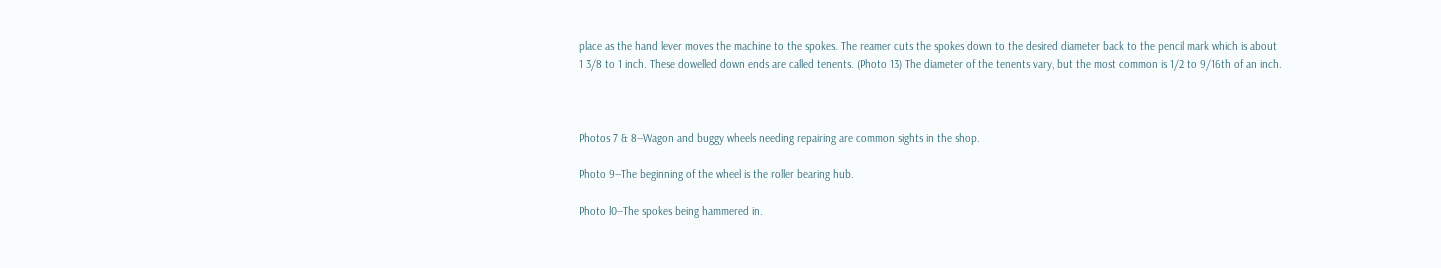place as the hand lever moves the machine to the spokes. The reamer cuts the spokes down to the desired diameter back to the pencil mark which is about 1 3/8 to 1 inch. These dowelled down ends are called tenents. (Photo 13) The diameter of the tenents vary, but the most common is 1/2 to 9/16th of an inch.



Photos 7 & 8--Wagon and buggy wheels needing repairing are common sights in the shop.

Photo 9--The beginning of the wheel is the roller bearing hub.

Photo l0--The spokes being hammered in.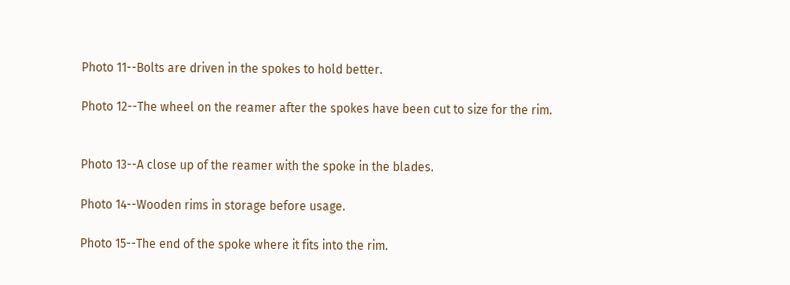Photo 11--Bolts are driven in the spokes to hold better.

Photo 12--The wheel on the reamer after the spokes have been cut to size for the rim.


Photo 13--A close up of the reamer with the spoke in the blades.

Photo 14--Wooden rims in storage before usage.

Photo 15--The end of the spoke where it fits into the rim.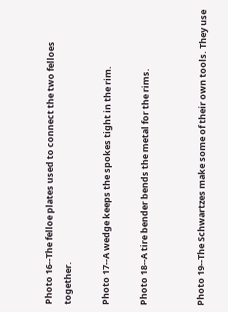Photo 16--The felloe plates used to connect the two felloes together.

Photo 17--A wedge keeps the spokes tight in the rim.

Photo 18--A tire bender bends the metal for the rims.


Photo 19--The Schwartzes make some of their own tools. They use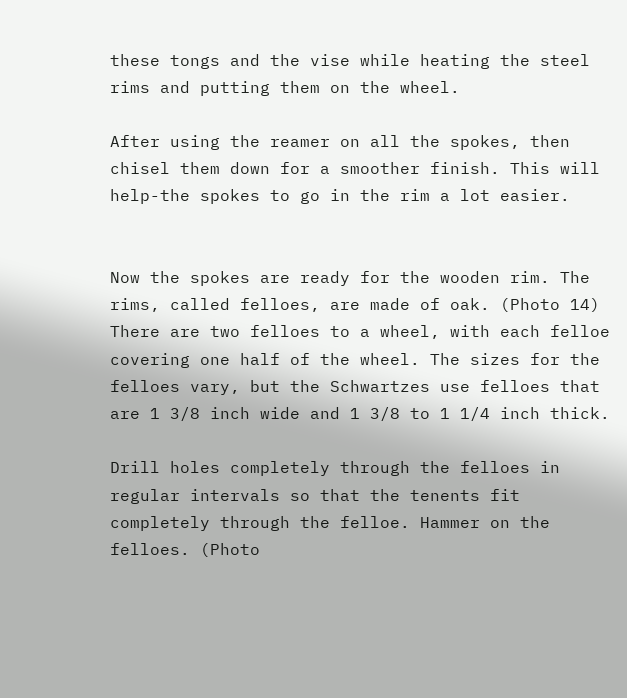these tongs and the vise while heating the steel rims and putting them on the wheel.

After using the reamer on all the spokes, then chisel them down for a smoother finish. This will help-the spokes to go in the rim a lot easier.


Now the spokes are ready for the wooden rim. The rims, called felloes, are made of oak. (Photo 14) There are two felloes to a wheel, with each felloe covering one half of the wheel. The sizes for the felloes vary, but the Schwartzes use felloes that are 1 3/8 inch wide and 1 3/8 to 1 1/4 inch thick.

Drill holes completely through the felloes in regular intervals so that the tenents fit completely through the felloe. Hammer on the felloes. (Photo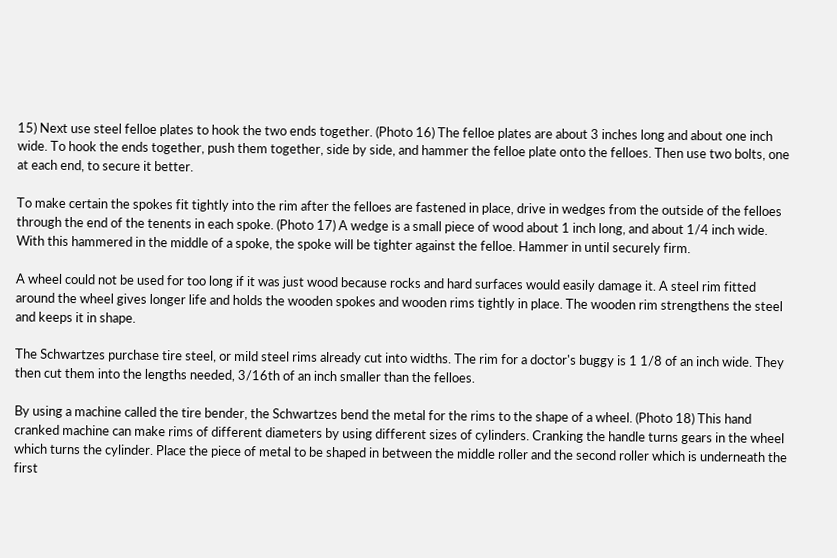15) Next use steel felloe plates to hook the two ends together. (Photo 16) The felloe plates are about 3 inches long and about one inch wide. To hook the ends together, push them together, side by side, and hammer the felloe plate onto the felloes. Then use two bolts, one at each end, to secure it better.

To make certain the spokes fit tightly into the rim after the felloes are fastened in place, drive in wedges from the outside of the felloes through the end of the tenents in each spoke. (Photo 17) A wedge is a small piece of wood about 1 inch long, and about 1/4 inch wide. With this hammered in the middle of a spoke, the spoke will be tighter against the felloe. Hammer in until securely firm.

A wheel could not be used for too long if it was just wood because rocks and hard surfaces would easily damage it. A steel rim fitted around the wheel gives longer life and holds the wooden spokes and wooden rims tightly in place. The wooden rim strengthens the steel and keeps it in shape.

The Schwartzes purchase tire steel, or mild steel rims already cut into widths. The rim for a doctor's buggy is 1 1/8 of an inch wide. They then cut them into the lengths needed, 3/16th of an inch smaller than the felloes.

By using a machine called the tire bender, the Schwartzes bend the metal for the rims to the shape of a wheel. (Photo 18) This hand cranked machine can make rims of different diameters by using different sizes of cylinders. Cranking the handle turns gears in the wheel which turns the cylinder. Place the piece of metal to be shaped in between the middle roller and the second roller which is underneath the first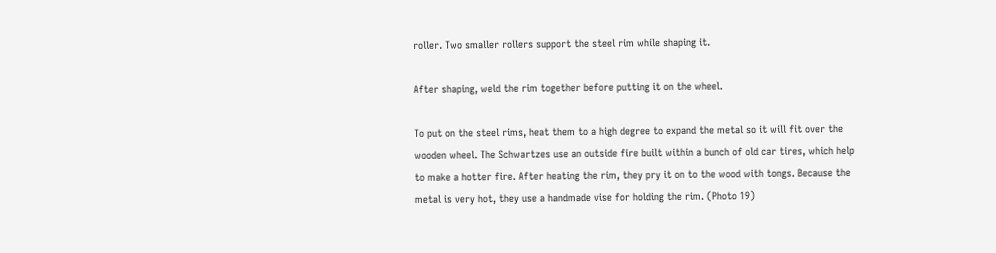roller. Two smaller rollers support the steel rim while shaping it.

After shaping, weld the rim together before putting it on the wheel.

To put on the steel rims, heat them to a high degree to expand the metal so it will fit over the wooden wheel. The Schwartzes use an outside fire built within a bunch of old car tires, which help to make a hotter fire. After heating the rim, they pry it on to the wood with tongs. Because the metal is very hot, they use a handmade vise for holding the rim. (Photo 19)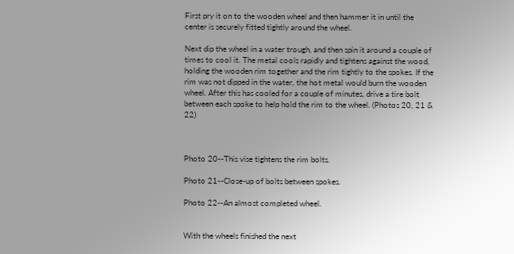First pry it on to the wooden wheel and then hammer it in until the center is securely fitted tightly around the wheel.

Next dip the wheel in a water trough, and then spin it around a couple of times to cool it. The metal cools rapidly and tightens against the wood, holding the wooden rim together and the rim tightly to the spokes. If the rim was not dipped in the water, the hot metal would burn the wooden wheel. After this has cooled for a couple of minutes, drive a tire bolt between each spoke to help hold the rim to the wheel. (Photos 20, 21 & 22)



Photo 20--This vise tightens the rim bolts.

Photo 21--Close-up of bolts between spokes.

Photo 22--An almost completed wheel.


With the wheels finished the next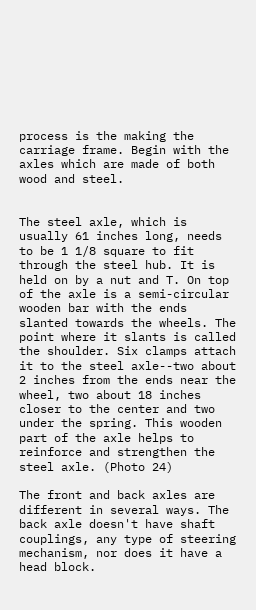process is the making the carriage frame. Begin with the axles which are made of both wood and steel.


The steel axle, which is usually 61 inches long, needs to be 1 1/8 square to fit through the steel hub. It is held on by a nut and T. On top of the axle is a semi-circular wooden bar with the ends slanted towards the wheels. The point where it slants is called the shoulder. Six clamps attach it to the steel axle--two about 2 inches from the ends near the wheel, two about 18 inches closer to the center and two under the spring. This wooden part of the axle helps to reinforce and strengthen the steel axle. (Photo 24)

The front and back axles are different in several ways. The back axle doesn't have shaft couplings, any type of steering mechanism, nor does it have a head block.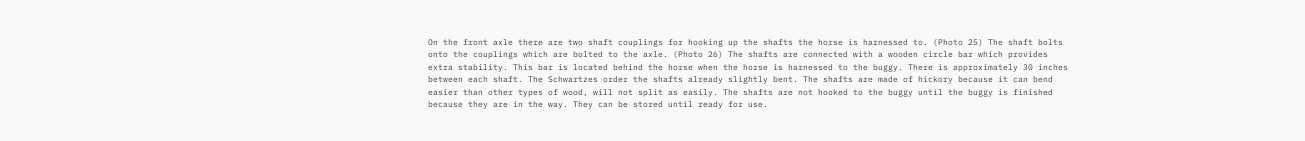On the front axle there are two shaft couplings for hooking up the shafts the horse is harnessed to. (Photo 25) The shaft bolts onto the couplings which are bolted to the axle. (Photo 26) The shafts are connected with a wooden circle bar which provides extra stability. This bar is located behind the horse when the horse is harnessed to the buggy. There is approximately 30 inches between each shaft. The Schwartzes order the shafts already slightly bent. The shafts are made of hickory because it can bend easier than other types of wood, will not split as easily. The shafts are not hooked to the buggy until the buggy is finished because they are in the way. They can be stored until ready for use.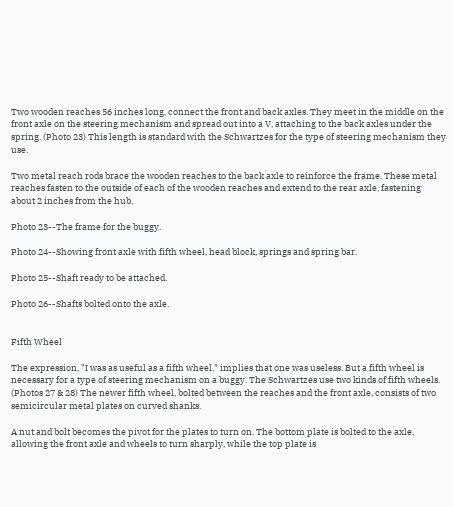Two wooden reaches 56 inches long, connect the front and back axles. They meet in the middle on the front axle on the steering mechanism and spread out into a V, attaching to the back axles under the spring. (Photo 23) This length is standard with the Schwartzes for the type of steering mechanism they use.

Two metal reach rods brace the wooden reaches to the back axle to reinforce the frame. These metal reaches fasten to the outside of each of the wooden reaches and extend to the rear axle, fastening about 2 inches from the hub.

Photo 23--The frame for the buggy.

Photo 24--Showing front axle with fifth wheel, head block, springs and spring bar.

Photo 25--Shaft ready to be attached.

Photo 26--Shafts bolted onto the axle.


Fifth Wheel

The expression, "I was as useful as a fifth wheel," implies that one was useless. But a fifth wheel is necessary for a type of steering mechanism on a buggy. The Schwartzes use two kinds of fifth wheels. (Photos 27 & 28) The newer fifth wheel, bolted between the reaches and the front axle, consists of two semicircular metal plates on curved shanks.

A nut and bolt becomes the pivot for the plates to turn on. The bottom plate is bolted to the axle, allowing the front axle and wheels to turn sharply, while the top plate is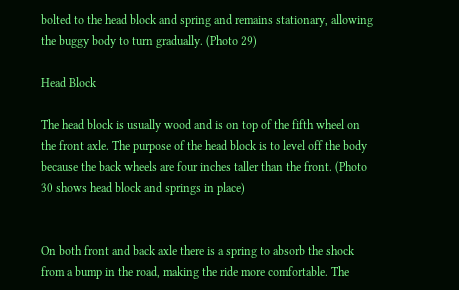bolted to the head block and spring and remains stationary, allowing the buggy body to turn gradually. (Photo 29)

Head Block

The head block is usually wood and is on top of the fifth wheel on the front axle. The purpose of the head block is to level off the body because the back wheels are four inches taller than the front. (Photo 30 shows head block and springs in place)


On both front and back axle there is a spring to absorb the shock from a bump in the road, making the ride more comfortable. The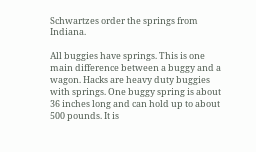Schwartzes order the springs from Indiana.

All buggies have springs. This is one main difference between a buggy and a wagon. Hacks are heavy duty buggies with springs. One buggy spring is about 36 inches long and can hold up to about 500 pounds. It is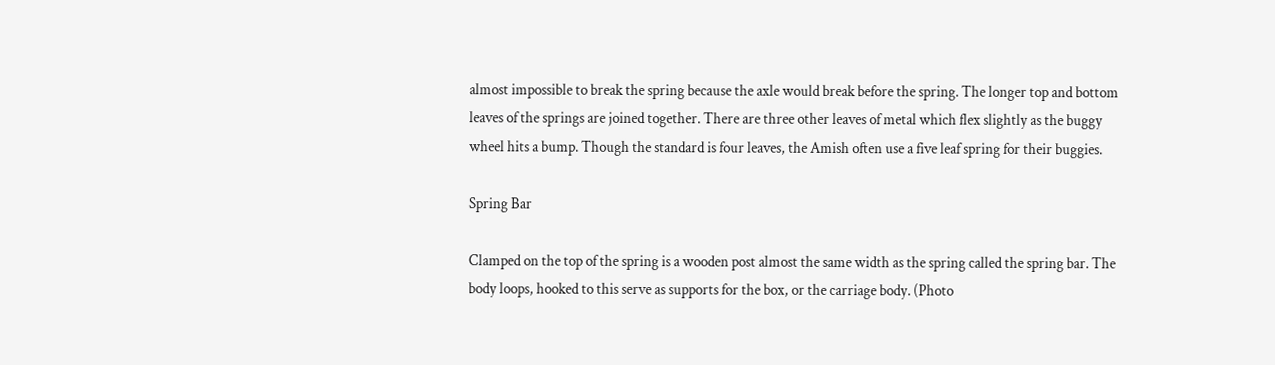almost impossible to break the spring because the axle would break before the spring. The longer top and bottom leaves of the springs are joined together. There are three other leaves of metal which flex slightly as the buggy wheel hits a bump. Though the standard is four leaves, the Amish often use a five leaf spring for their buggies.

Spring Bar

Clamped on the top of the spring is a wooden post almost the same width as the spring called the spring bar. The body loops, hooked to this serve as supports for the box, or the carriage body. (Photo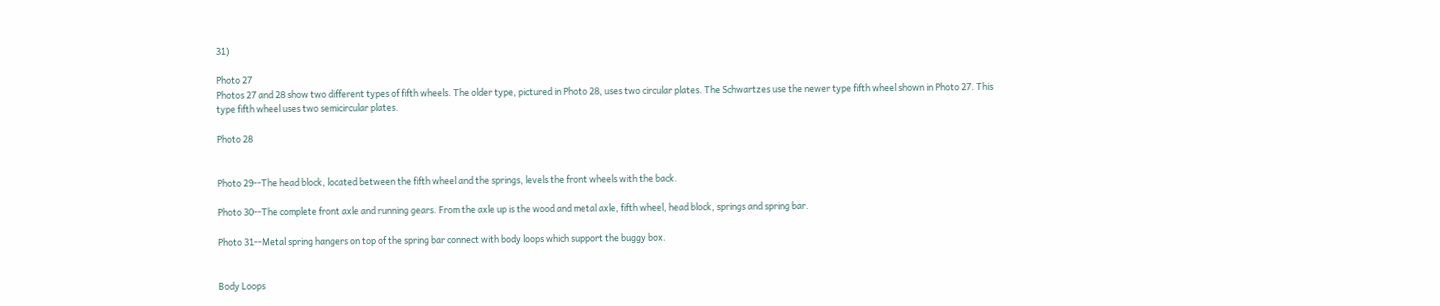31)

Photo 27
Photos 27 and 28 show two different types of fifth wheels. The older type, pictured in Photo 28, uses two circular plates. The Schwartzes use the newer type fifth wheel shown in Photo 27. This type fifth wheel uses two semicircular plates.

Photo 28


Photo 29--The head block, located between the fifth wheel and the springs, levels the front wheels with the back.

Photo 30--The complete front axle and running gears. From the axle up is the wood and metal axle, fifth wheel, head block, springs and spring bar.

Photo 31--Metal spring hangers on top of the spring bar connect with body loops which support the buggy box.


Body Loops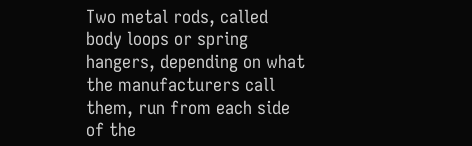Two metal rods, called body loops or spring hangers, depending on what the manufacturers call them, run from each side of the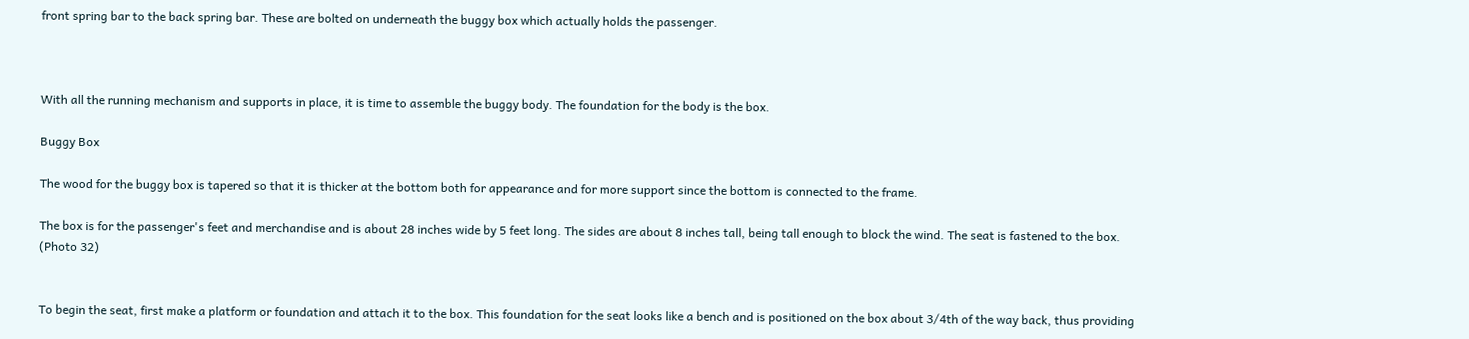front spring bar to the back spring bar. These are bolted on underneath the buggy box which actually holds the passenger.



With all the running mechanism and supports in place, it is time to assemble the buggy body. The foundation for the body is the box.

Buggy Box

The wood for the buggy box is tapered so that it is thicker at the bottom both for appearance and for more support since the bottom is connected to the frame.

The box is for the passenger's feet and merchandise and is about 28 inches wide by 5 feet long. The sides are about 8 inches tall, being tall enough to block the wind. The seat is fastened to the box. (Photo 32)


To begin the seat, first make a platform or foundation and attach it to the box. This foundation for the seat looks like a bench and is positioned on the box about 3/4th of the way back, thus providing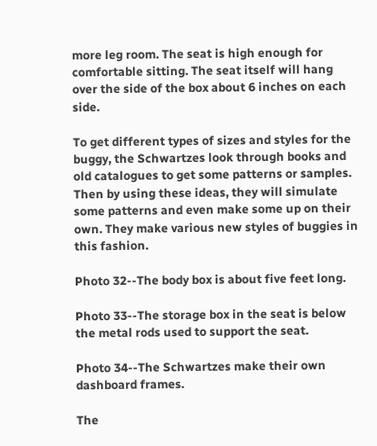more leg room. The seat is high enough for comfortable sitting. The seat itself will hang over the side of the box about 6 inches on each side.

To get different types of sizes and styles for the buggy, the Schwartzes look through books and old catalogues to get some patterns or samples. Then by using these ideas, they will simulate some patterns and even make some up on their own. They make various new styles of buggies in this fashion.

Photo 32--The body box is about five feet long.

Photo 33--The storage box in the seat is below the metal rods used to support the seat.

Photo 34--The Schwartzes make their own dashboard frames.

The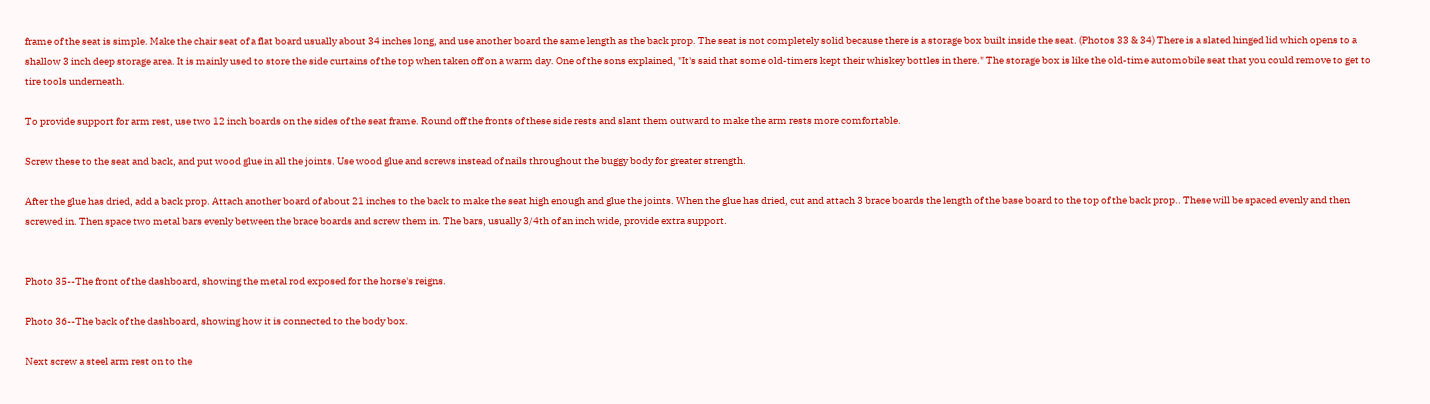frame of the seat is simple. Make the chair seat of a flat board usually about 34 inches long, and use another board the same length as the back prop. The seat is not completely solid because there is a storage box built inside the seat. (Photos 33 & 34) There is a slated hinged lid which opens to a shallow 3 inch deep storage area. It is mainly used to store the side curtains of the top when taken off on a warm day. One of the sons explained, "It's said that some old-timers kept their whiskey bottles in there." The storage box is like the old-time automobile seat that you could remove to get to tire tools underneath.

To provide support for arm rest, use two 12 inch boards on the sides of the seat frame. Round off the fronts of these side rests and slant them outward to make the arm rests more comfortable.

Screw these to the seat and back, and put wood glue in all the joints. Use wood glue and screws instead of nails throughout the buggy body for greater strength.

After the glue has dried, add a back prop. Attach another board of about 21 inches to the back to make the seat high enough and glue the joints. When the glue has dried, cut and attach 3 brace boards the length of the base board to the top of the back prop.. These will be spaced evenly and then screwed in. Then space two metal bars evenly between the brace boards and screw them in. The bars, usually 3/4th of an inch wide, provide extra support.


Photo 35--The front of the dashboard, showing the metal rod exposed for the horse's reigns.

Photo 36--The back of the dashboard, showing how it is connected to the body box.

Next screw a steel arm rest on to the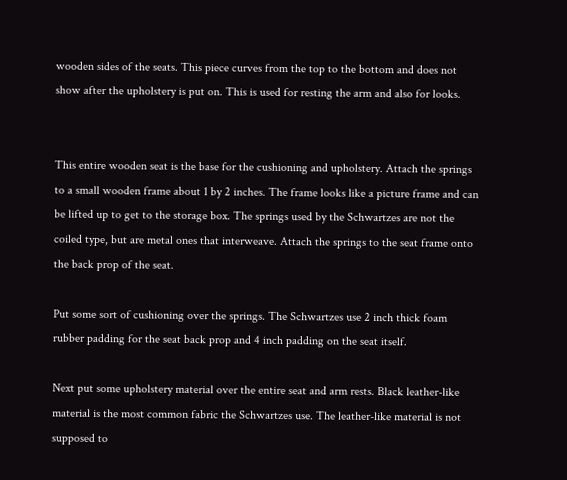wooden sides of the seats. This piece curves from the top to the bottom and does not show after the upholstery is put on. This is used for resting the arm and also for looks.


This entire wooden seat is the base for the cushioning and upholstery. Attach the springs to a small wooden frame about 1 by 2 inches. The frame looks like a picture frame and can be lifted up to get to the storage box. The springs used by the Schwartzes are not the coiled type, but are metal ones that interweave. Attach the springs to the seat frame onto the back prop of the seat.

Put some sort of cushioning over the springs. The Schwartzes use 2 inch thick foam rubber padding for the seat back prop and 4 inch padding on the seat itself.

Next put some upholstery material over the entire seat and arm rests. Black leather-like material is the most common fabric the Schwartzes use. The leather-like material is not supposed to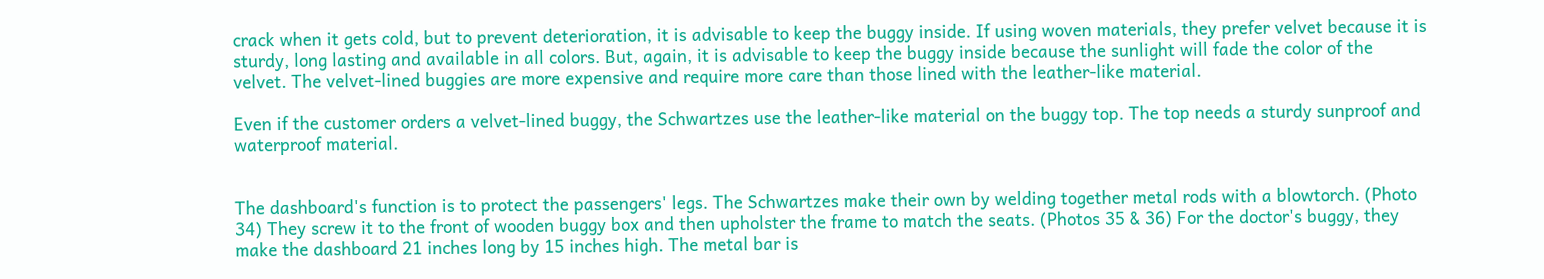crack when it gets cold, but to prevent deterioration, it is advisable to keep the buggy inside. If using woven materials, they prefer velvet because it is sturdy, long lasting and available in all colors. But, again, it is advisable to keep the buggy inside because the sunlight will fade the color of the velvet. The velvet-lined buggies are more expensive and require more care than those lined with the leather-like material.

Even if the customer orders a velvet-lined buggy, the Schwartzes use the leather-like material on the buggy top. The top needs a sturdy sunproof and waterproof material.


The dashboard's function is to protect the passengers' legs. The Schwartzes make their own by welding together metal rods with a blowtorch. (Photo 34) They screw it to the front of wooden buggy box and then upholster the frame to match the seats. (Photos 35 & 36) For the doctor's buggy, they make the dashboard 21 inches long by 15 inches high. The metal bar is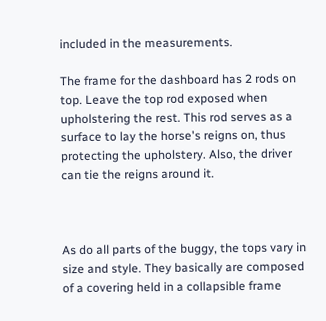included in the measurements.

The frame for the dashboard has 2 rods on top. Leave the top rod exposed when upholstering the rest. This rod serves as a surface to lay the horse's reigns on, thus protecting the upholstery. Also, the driver can tie the reigns around it.



As do all parts of the buggy, the tops vary in size and style. They basically are composed of a covering held in a collapsible frame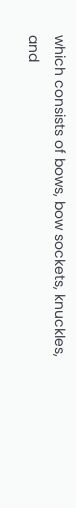which consists of bows, bow sockets, knuckles, and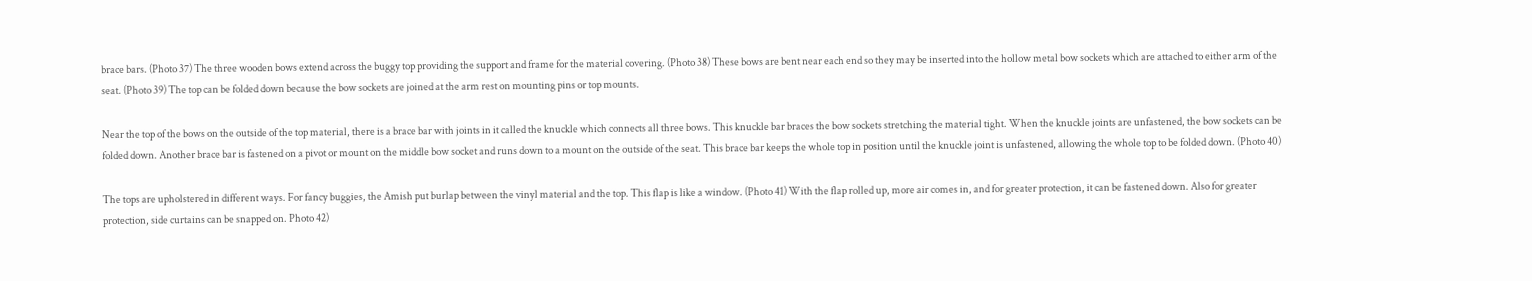brace bars. (Photo 37) The three wooden bows extend across the buggy top providing the support and frame for the material covering. (Photo 38) These bows are bent near each end so they may be inserted into the hollow metal bow sockets which are attached to either arm of the seat. (Photo 39) The top can be folded down because the bow sockets are joined at the arm rest on mounting pins or top mounts.

Near the top of the bows on the outside of the top material, there is a brace bar with joints in it called the knuckle which connects all three bows. This knuckle bar braces the bow sockets stretching the material tight. When the knuckle joints are unfastened, the bow sockets can be folded down. Another brace bar is fastened on a pivot or mount on the middle bow socket and runs down to a mount on the outside of the seat. This brace bar keeps the whole top in position until the knuckle joint is unfastened, allowing the whole top to be folded down. (Photo 40)

The tops are upholstered in different ways. For fancy buggies, the Amish put burlap between the vinyl material and the top. This flap is like a window. (Photo 41) With the flap rolled up, more air comes in, and for greater protection, it can be fastened down. Also for greater protection, side curtains can be snapped on. Photo 42)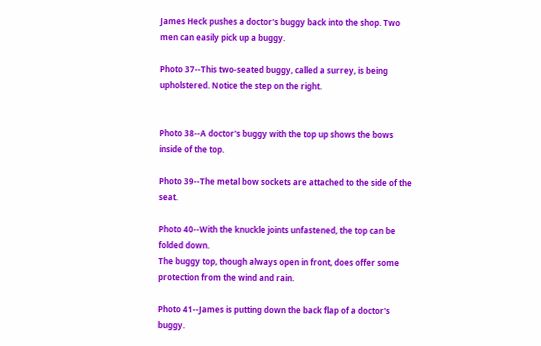James Heck pushes a doctor's buggy back into the shop. Two men can easily pick up a buggy.

Photo 37--This two-seated buggy, called a surrey, is being upholstered. Notice the step on the right.


Photo 38--A doctor's buggy with the top up shows the bows inside of the top.

Photo 39--The metal bow sockets are attached to the side of the seat.

Photo 40--With the knuckle joints unfastened, the top can be folded down.
The buggy top, though always open in front, does offer some protection from the wind and rain.

Photo 41--James is putting down the back flap of a doctor's buggy.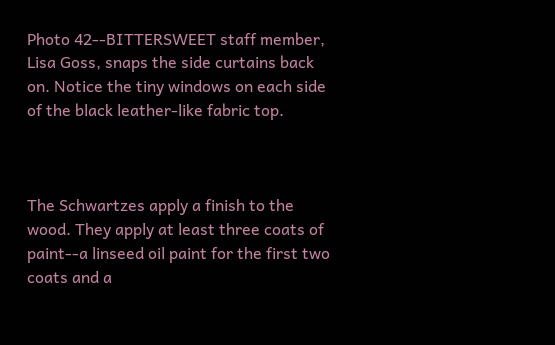Photo 42--BITTERSWEET staff member, Lisa Goss, snaps the side curtains back on. Notice the tiny windows on each side of the black leather-like fabric top.



The Schwartzes apply a finish to the wood. They apply at least three coats of paint--a linseed oil paint for the first two coats and a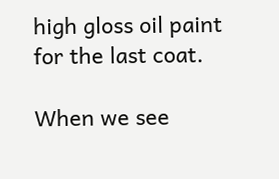high gloss oil paint for the last coat.

When we see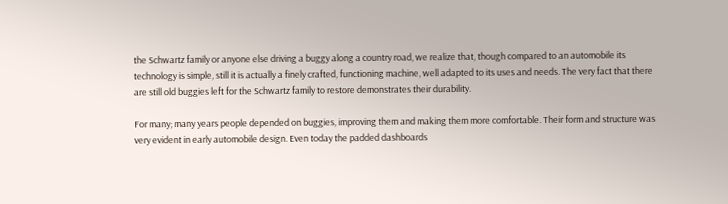the Schwartz family or anyone else driving a buggy along a country road, we realize that, though compared to an automobile its technology is simple, still it is actually a finely crafted, functioning machine, well adapted to its uses and needs. The very fact that there are still old buggies left for the Schwartz family to restore demonstrates their durability.

For many; many years people depended on buggies, improving them and making them more comfortable. Their form and structure was very evident in early automobile design. Even today the padded dashboards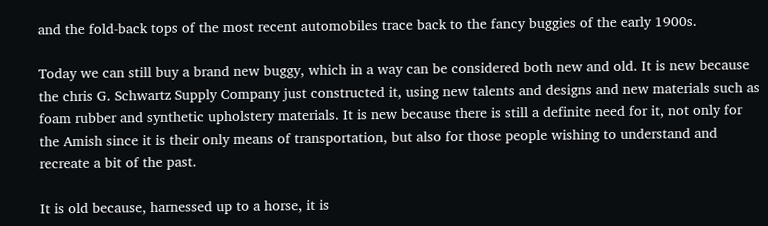and the fold-back tops of the most recent automobiles trace back to the fancy buggies of the early 1900s.

Today we can still buy a brand new buggy, which in a way can be considered both new and old. It is new because the chris G. Schwartz Supply Company just constructed it, using new talents and designs and new materials such as foam rubber and synthetic upholstery materials. It is new because there is still a definite need for it, not only for the Amish since it is their only means of transportation, but also for those people wishing to understand and recreate a bit of the past.

It is old because, harnessed up to a horse, it is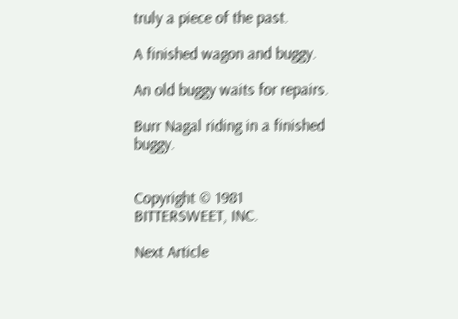truly a piece of the past.

A finished wagon and buggy.

An old buggy waits for repairs.

Burr Nagal riding in a finished buggy.


Copyright © 1981 BITTERSWEET, INC.

Next Article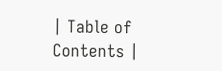| Table of Contents |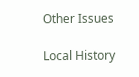Other Issues

Local History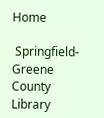Home

 Springfield-Greene County Library